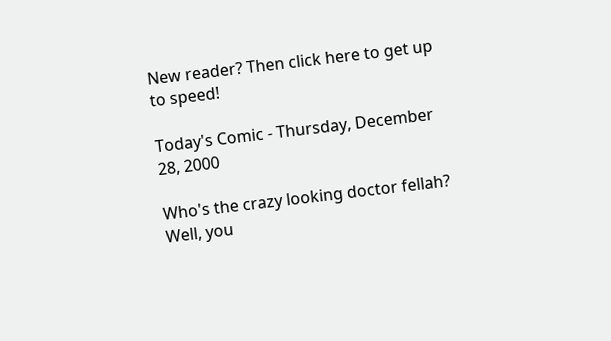New reader? Then click here to get up to speed!

Today's Comic - Thursday, December 28, 2000

Who's the crazy looking doctor fellah? Well, you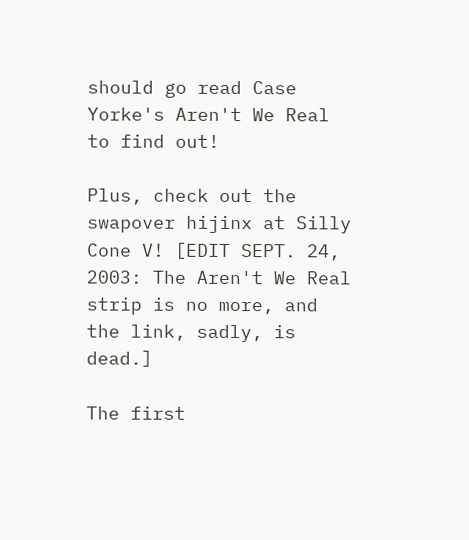should go read Case Yorke's Aren't We Real to find out!

Plus, check out the swapover hijinx at Silly Cone V! [EDIT SEPT. 24, 2003: The Aren't We Real strip is no more, and the link, sadly, is dead.]

The first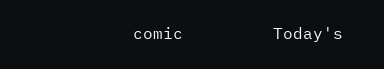comic         Today's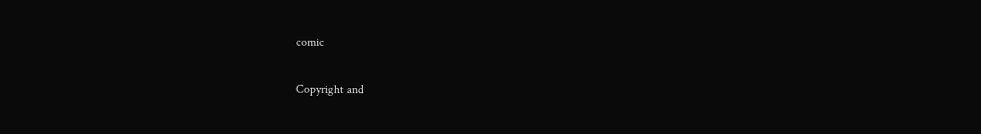comic

Copyright and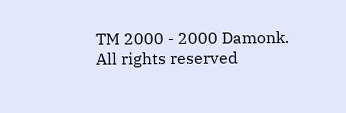TM 2000 - 2000 Damonk. All rights reserved